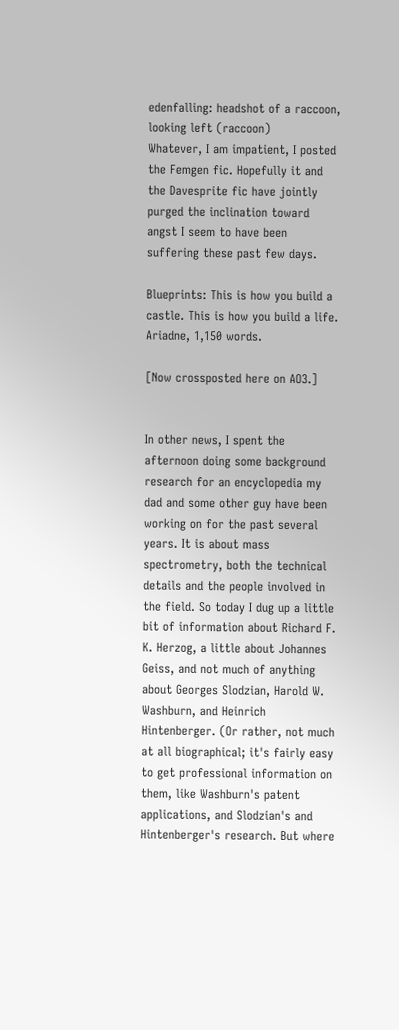edenfalling: headshot of a raccoon, looking left (raccoon)
Whatever, I am impatient, I posted the Femgen fic. Hopefully it and the Davesprite fic have jointly purged the inclination toward angst I seem to have been suffering these past few days.

Blueprints: This is how you build a castle. This is how you build a life. Ariadne, 1,150 words.

[Now crossposted here on AO3.]


In other news, I spent the afternoon doing some background research for an encyclopedia my dad and some other guy have been working on for the past several years. It is about mass spectrometry, both the technical details and the people involved in the field. So today I dug up a little bit of information about Richard F. K. Herzog, a little about Johannes Geiss, and not much of anything about Georges Slodzian, Harold W. Washburn, and Heinrich Hintenberger. (Or rather, not much at all biographical; it's fairly easy to get professional information on them, like Washburn's patent applications, and Slodzian's and Hintenberger's research. But where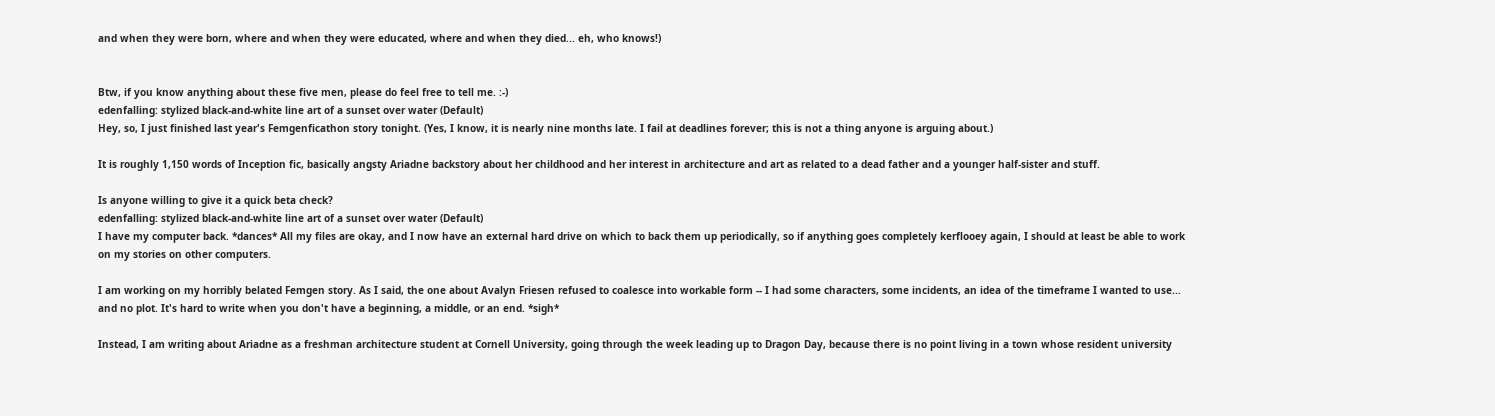and when they were born, where and when they were educated, where and when they died... eh, who knows!)


Btw, if you know anything about these five men, please do feel free to tell me. :-)
edenfalling: stylized black-and-white line art of a sunset over water (Default)
Hey, so, I just finished last year's Femgenficathon story tonight. (Yes, I know, it is nearly nine months late. I fail at deadlines forever; this is not a thing anyone is arguing about.)

It is roughly 1,150 words of Inception fic, basically angsty Ariadne backstory about her childhood and her interest in architecture and art as related to a dead father and a younger half-sister and stuff.

Is anyone willing to give it a quick beta check?
edenfalling: stylized black-and-white line art of a sunset over water (Default)
I have my computer back. *dances* All my files are okay, and I now have an external hard drive on which to back them up periodically, so if anything goes completely kerflooey again, I should at least be able to work on my stories on other computers.

I am working on my horribly belated Femgen story. As I said, the one about Avalyn Friesen refused to coalesce into workable form -- I had some characters, some incidents, an idea of the timeframe I wanted to use... and no plot. It's hard to write when you don't have a beginning, a middle, or an end. *sigh*

Instead, I am writing about Ariadne as a freshman architecture student at Cornell University, going through the week leading up to Dragon Day, because there is no point living in a town whose resident university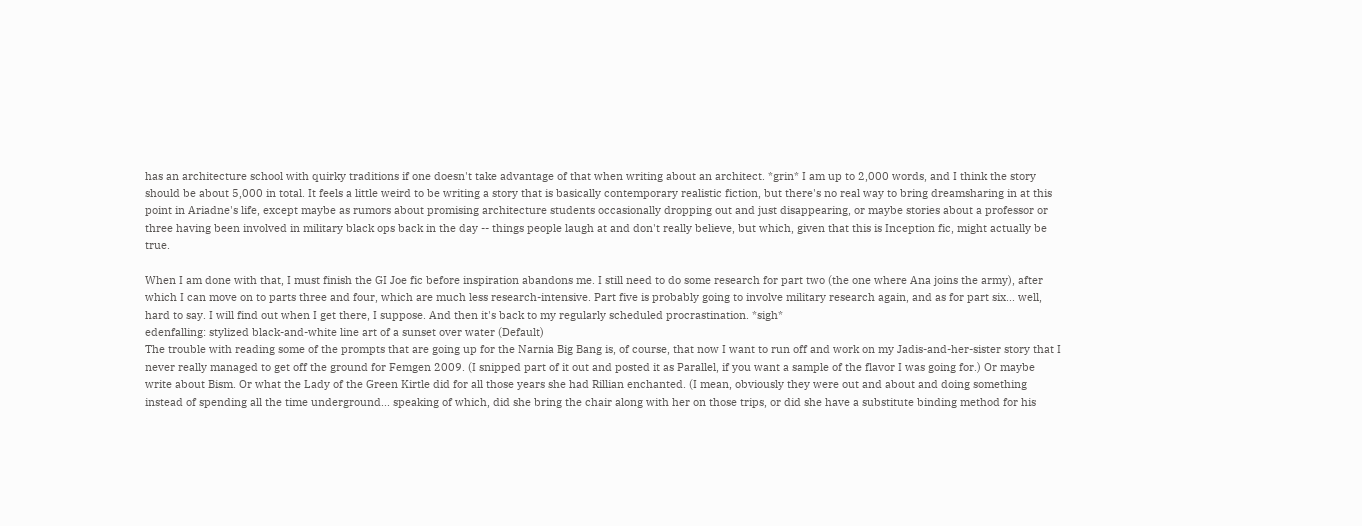has an architecture school with quirky traditions if one doesn't take advantage of that when writing about an architect. *grin* I am up to 2,000 words, and I think the story should be about 5,000 in total. It feels a little weird to be writing a story that is basically contemporary realistic fiction, but there's no real way to bring dreamsharing in at this point in Ariadne's life, except maybe as rumors about promising architecture students occasionally dropping out and just disappearing, or maybe stories about a professor or three having been involved in military black ops back in the day -- things people laugh at and don't really believe, but which, given that this is Inception fic, might actually be true.

When I am done with that, I must finish the GI Joe fic before inspiration abandons me. I still need to do some research for part two (the one where Ana joins the army), after which I can move on to parts three and four, which are much less research-intensive. Part five is probably going to involve military research again, and as for part six... well, hard to say. I will find out when I get there, I suppose. And then it's back to my regularly scheduled procrastination. *sigh*
edenfalling: stylized black-and-white line art of a sunset over water (Default)
The trouble with reading some of the prompts that are going up for the Narnia Big Bang is, of course, that now I want to run off and work on my Jadis-and-her-sister story that I never really managed to get off the ground for Femgen 2009. (I snipped part of it out and posted it as Parallel, if you want a sample of the flavor I was going for.) Or maybe write about Bism. Or what the Lady of the Green Kirtle did for all those years she had Rillian enchanted. (I mean, obviously they were out and about and doing something instead of spending all the time underground... speaking of which, did she bring the chair along with her on those trips, or did she have a substitute binding method for his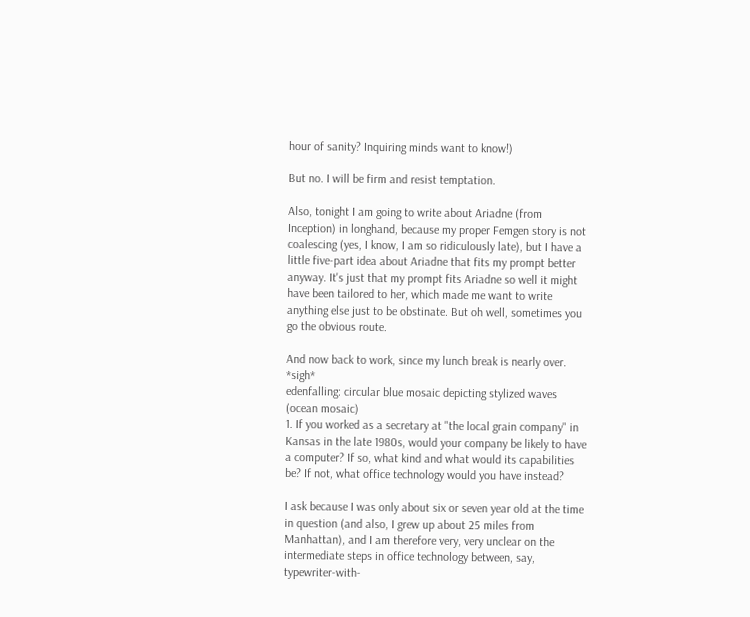hour of sanity? Inquiring minds want to know!)

But no. I will be firm and resist temptation.

Also, tonight I am going to write about Ariadne (from Inception) in longhand, because my proper Femgen story is not coalescing (yes, I know, I am so ridiculously late), but I have a little five-part idea about Ariadne that fits my prompt better anyway. It's just that my prompt fits Ariadne so well it might have been tailored to her, which made me want to write anything else just to be obstinate. But oh well, sometimes you go the obvious route.

And now back to work, since my lunch break is nearly over. *sigh*
edenfalling: circular blue mosaic depicting stylized waves (ocean mosaic)
1. If you worked as a secretary at "the local grain company" in Kansas in the late 1980s, would your company be likely to have a computer? If so, what kind and what would its capabilities be? If not, what office technology would you have instead?

I ask because I was only about six or seven year old at the time in question (and also, I grew up about 25 miles from Manhattan), and I am therefore very, very unclear on the intermediate steps in office technology between, say, typewriter-with-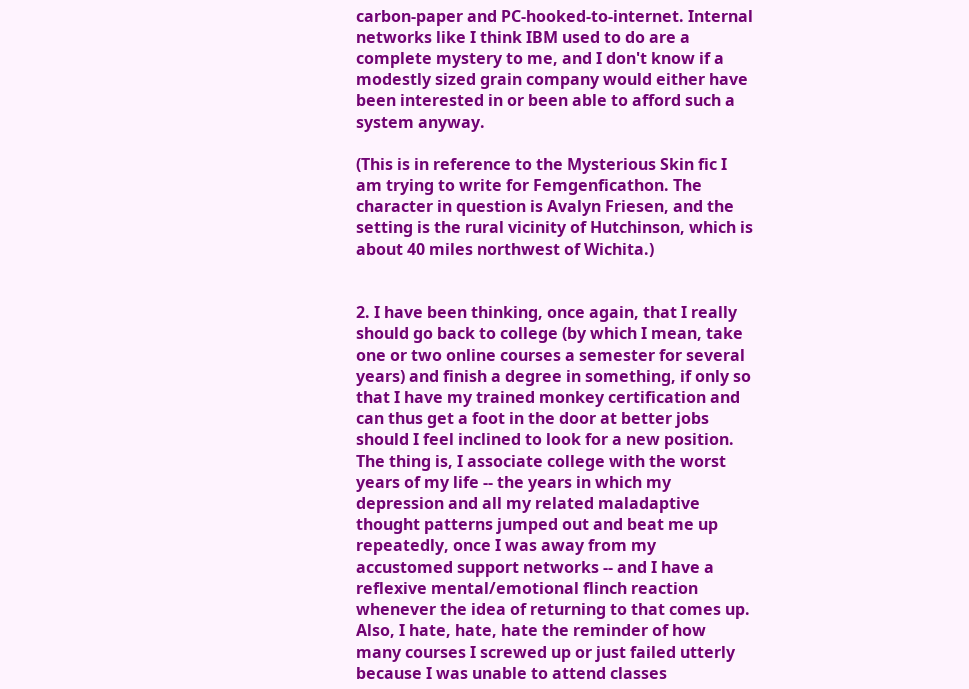carbon-paper and PC-hooked-to-internet. Internal networks like I think IBM used to do are a complete mystery to me, and I don't know if a modestly sized grain company would either have been interested in or been able to afford such a system anyway.

(This is in reference to the Mysterious Skin fic I am trying to write for Femgenficathon. The character in question is Avalyn Friesen, and the setting is the rural vicinity of Hutchinson, which is about 40 miles northwest of Wichita.)


2. I have been thinking, once again, that I really should go back to college (by which I mean, take one or two online courses a semester for several years) and finish a degree in something, if only so that I have my trained monkey certification and can thus get a foot in the door at better jobs should I feel inclined to look for a new position. The thing is, I associate college with the worst years of my life -- the years in which my depression and all my related maladaptive thought patterns jumped out and beat me up repeatedly, once I was away from my accustomed support networks -- and I have a reflexive mental/emotional flinch reaction whenever the idea of returning to that comes up. Also, I hate, hate, hate the reminder of how many courses I screwed up or just failed utterly because I was unable to attend classes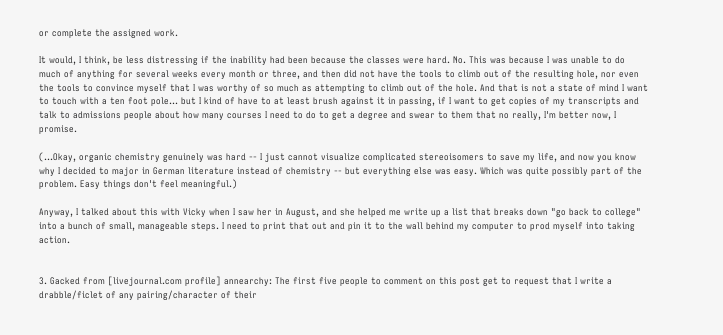or complete the assigned work.

It would, I think, be less distressing if the inability had been because the classes were hard. No. This was because I was unable to do much of anything for several weeks every month or three, and then did not have the tools to climb out of the resulting hole, nor even the tools to convince myself that I was worthy of so much as attempting to climb out of the hole. And that is not a state of mind I want to touch with a ten foot pole... but I kind of have to at least brush against it in passing, if I want to get copies of my transcripts and talk to admissions people about how many courses I need to do to get a degree and swear to them that no really, I'm better now, I promise.

(...Okay, organic chemistry genuinely was hard -- I just cannot visualize complicated stereoisomers to save my life, and now you know why I decided to major in German literature instead of chemistry -- but everything else was easy. Which was quite possibly part of the problem. Easy things don't feel meaningful.)

Anyway, I talked about this with Vicky when I saw her in August, and she helped me write up a list that breaks down "go back to college" into a bunch of small, manageable steps. I need to print that out and pin it to the wall behind my computer to prod myself into taking action.


3. Gacked from [livejournal.com profile] annearchy: The first five people to comment on this post get to request that I write a drabble/ficlet of any pairing/character of their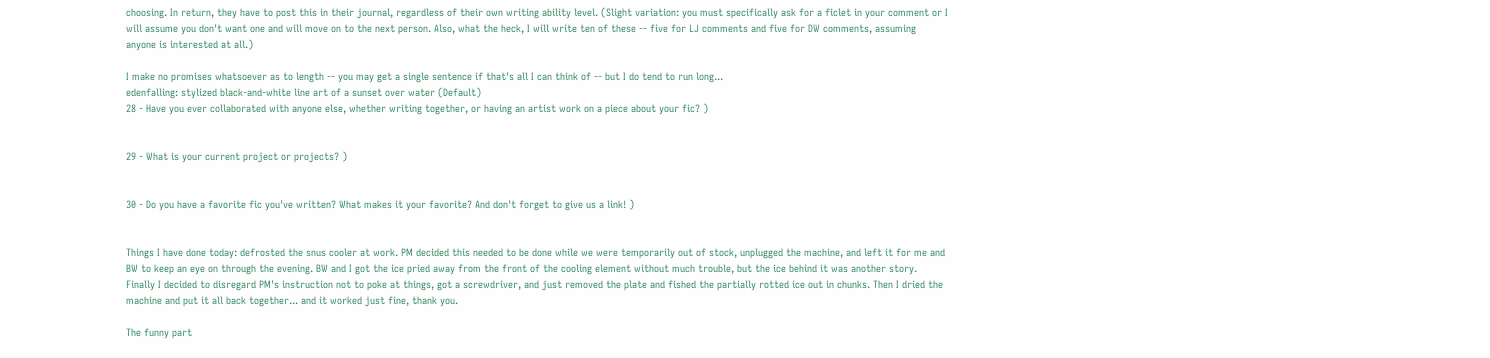choosing. In return, they have to post this in their journal, regardless of their own writing ability level. (Slight variation: you must specifically ask for a ficlet in your comment or I will assume you don't want one and will move on to the next person. Also, what the heck, I will write ten of these -- five for LJ comments and five for DW comments, assuming anyone is interested at all.)

I make no promises whatsoever as to length -- you may get a single sentence if that's all I can think of -- but I do tend to run long...
edenfalling: stylized black-and-white line art of a sunset over water (Default)
28 - Have you ever collaborated with anyone else, whether writing together, or having an artist work on a piece about your fic? )


29 - What is your current project or projects? )


30 - Do you have a favorite fic you've written? What makes it your favorite? And don't forget to give us a link! )


Things I have done today: defrosted the snus cooler at work. PM decided this needed to be done while we were temporarily out of stock, unplugged the machine, and left it for me and BW to keep an eye on through the evening. BW and I got the ice pried away from the front of the cooling element without much trouble, but the ice behind it was another story. Finally I decided to disregard PM's instruction not to poke at things, got a screwdriver, and just removed the plate and fished the partially rotted ice out in chunks. Then I dried the machine and put it all back together... and it worked just fine, thank you.

The funny part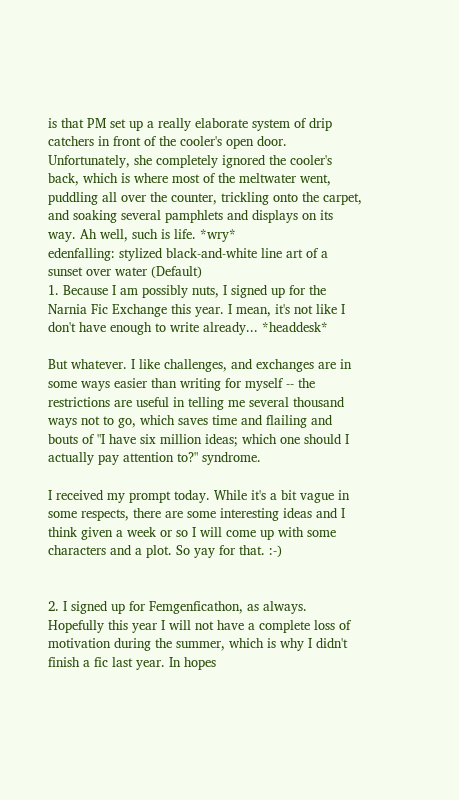is that PM set up a really elaborate system of drip catchers in front of the cooler's open door. Unfortunately, she completely ignored the cooler's back, which is where most of the meltwater went, puddling all over the counter, trickling onto the carpet, and soaking several pamphlets and displays on its way. Ah well, such is life. *wry*
edenfalling: stylized black-and-white line art of a sunset over water (Default)
1. Because I am possibly nuts, I signed up for the Narnia Fic Exchange this year. I mean, it's not like I don't have enough to write already... *headdesk*

But whatever. I like challenges, and exchanges are in some ways easier than writing for myself -- the restrictions are useful in telling me several thousand ways not to go, which saves time and flailing and bouts of "I have six million ideas; which one should I actually pay attention to?" syndrome.

I received my prompt today. While it's a bit vague in some respects, there are some interesting ideas and I think given a week or so I will come up with some characters and a plot. So yay for that. :-)


2. I signed up for Femgenficathon, as always. Hopefully this year I will not have a complete loss of motivation during the summer, which is why I didn't finish a fic last year. In hopes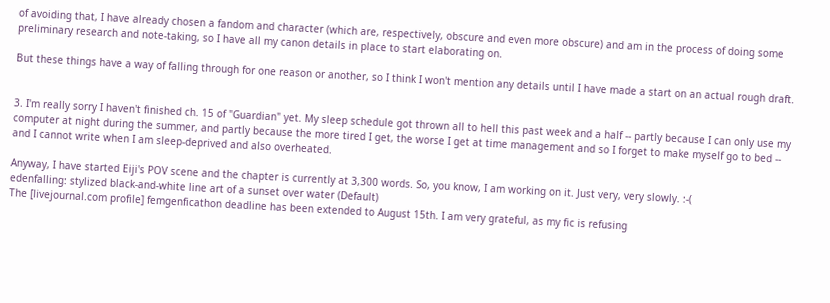of avoiding that, I have already chosen a fandom and character (which are, respectively, obscure and even more obscure) and am in the process of doing some preliminary research and note-taking, so I have all my canon details in place to start elaborating on.

But these things have a way of falling through for one reason or another, so I think I won't mention any details until I have made a start on an actual rough draft.


3. I'm really sorry I haven't finished ch. 15 of "Guardian" yet. My sleep schedule got thrown all to hell this past week and a half -- partly because I can only use my computer at night during the summer, and partly because the more tired I get, the worse I get at time management and so I forget to make myself go to bed -- and I cannot write when I am sleep-deprived and also overheated.

Anyway, I have started Eiji's POV scene and the chapter is currently at 3,300 words. So, you know, I am working on it. Just very, very slowly. :-(
edenfalling: stylized black-and-white line art of a sunset over water (Default)
The [livejournal.com profile] femgenficathon deadline has been extended to August 15th. I am very grateful, as my fic is refusing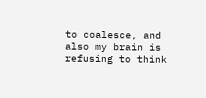to coalesce, and also my brain is refusing to think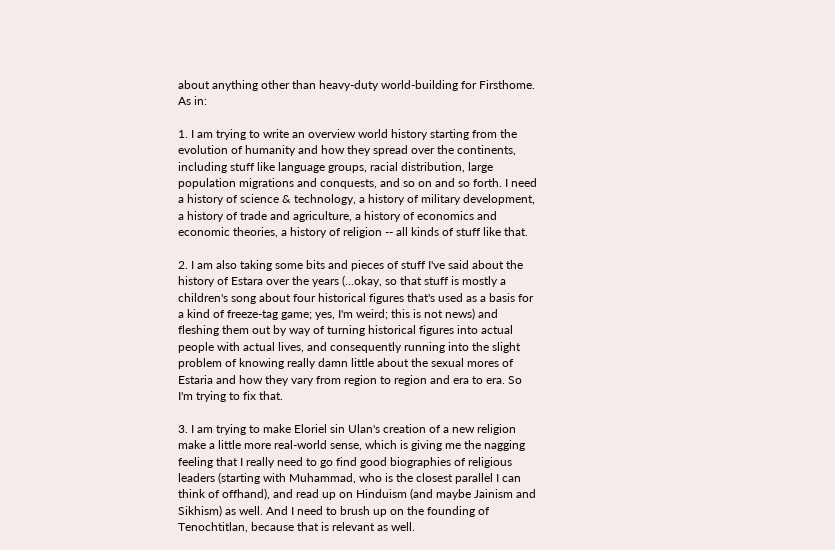about anything other than heavy-duty world-building for Firsthome. As in:

1. I am trying to write an overview world history starting from the evolution of humanity and how they spread over the continents, including stuff like language groups, racial distribution, large population migrations and conquests, and so on and so forth. I need a history of science & technology, a history of military development, a history of trade and agriculture, a history of economics and economic theories, a history of religion -- all kinds of stuff like that.

2. I am also taking some bits and pieces of stuff I've said about the history of Estara over the years (...okay, so that stuff is mostly a children's song about four historical figures that's used as a basis for a kind of freeze-tag game; yes, I'm weird; this is not news) and fleshing them out by way of turning historical figures into actual people with actual lives, and consequently running into the slight problem of knowing really damn little about the sexual mores of Estaria and how they vary from region to region and era to era. So I'm trying to fix that.

3. I am trying to make Eloriel sin Ulan's creation of a new religion make a little more real-world sense, which is giving me the nagging feeling that I really need to go find good biographies of religious leaders (starting with Muhammad, who is the closest parallel I can think of offhand), and read up on Hinduism (and maybe Jainism and Sikhism) as well. And I need to brush up on the founding of Tenochtitlan, because that is relevant as well.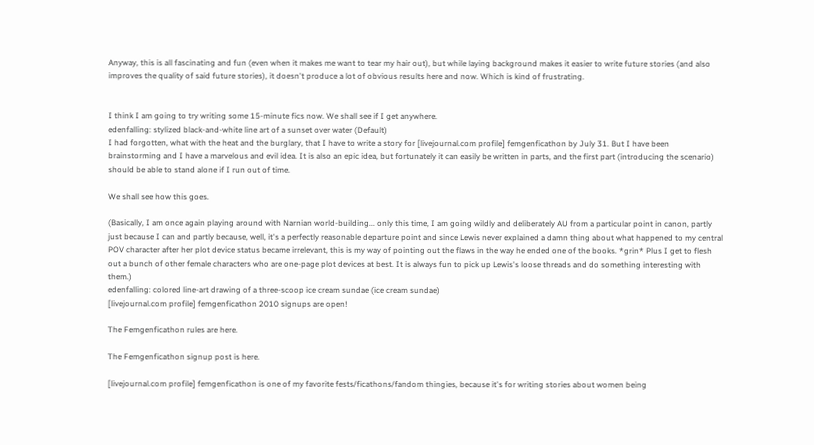Anyway, this is all fascinating and fun (even when it makes me want to tear my hair out), but while laying background makes it easier to write future stories (and also improves the quality of said future stories), it doesn't produce a lot of obvious results here and now. Which is kind of frustrating.


I think I am going to try writing some 15-minute fics now. We shall see if I get anywhere.
edenfalling: stylized black-and-white line art of a sunset over water (Default)
I had forgotten, what with the heat and the burglary, that I have to write a story for [livejournal.com profile] femgenficathon by July 31. But I have been brainstorming and I have a marvelous and evil idea. It is also an epic idea, but fortunately it can easily be written in parts, and the first part (introducing the scenario) should be able to stand alone if I run out of time.

We shall see how this goes.

(Basically, I am once again playing around with Narnian world-building... only this time, I am going wildly and deliberately AU from a particular point in canon, partly just because I can and partly because, well, it's a perfectly reasonable departure point and since Lewis never explained a damn thing about what happened to my central POV character after her plot device status became irrelevant, this is my way of pointing out the flaws in the way he ended one of the books. *grin* Plus I get to flesh out a bunch of other female characters who are one-page plot devices at best. It is always fun to pick up Lewis's loose threads and do something interesting with them.)
edenfalling: colored line-art drawing of a three-scoop ice cream sundae (ice cream sundae)
[livejournal.com profile] femgenficathon 2010 signups are open!

The Femgenficathon rules are here.

The Femgenficathon signup post is here.

[livejournal.com profile] femgenficathon is one of my favorite fests/ficathons/fandom thingies, because it's for writing stories about women being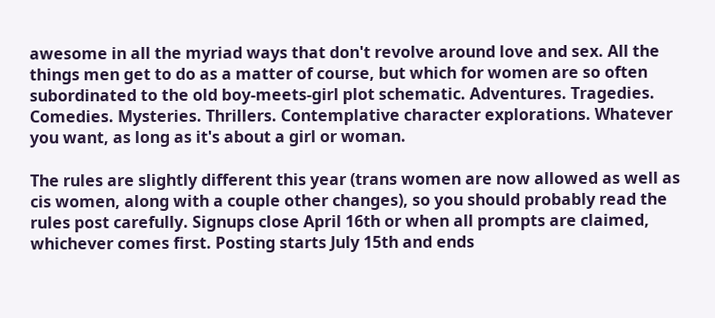awesome in all the myriad ways that don't revolve around love and sex. All the things men get to do as a matter of course, but which for women are so often subordinated to the old boy-meets-girl plot schematic. Adventures. Tragedies. Comedies. Mysteries. Thrillers. Contemplative character explorations. Whatever you want, as long as it's about a girl or woman.

The rules are slightly different this year (trans women are now allowed as well as cis women, along with a couple other changes), so you should probably read the rules post carefully. Signups close April 16th or when all prompts are claimed, whichever comes first. Posting starts July 15th and ends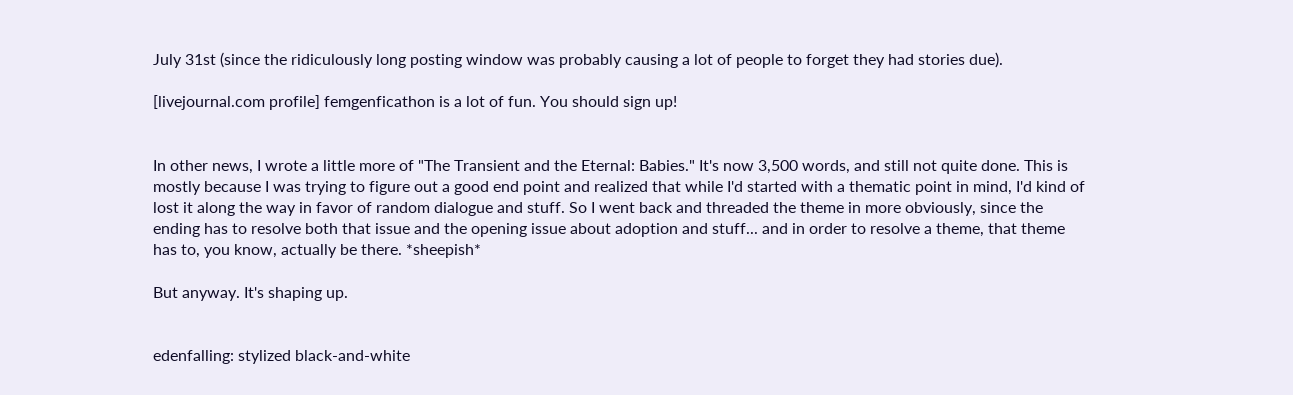July 31st (since the ridiculously long posting window was probably causing a lot of people to forget they had stories due).

[livejournal.com profile] femgenficathon is a lot of fun. You should sign up!


In other news, I wrote a little more of "The Transient and the Eternal: Babies." It's now 3,500 words, and still not quite done. This is mostly because I was trying to figure out a good end point and realized that while I'd started with a thematic point in mind, I'd kind of lost it along the way in favor of random dialogue and stuff. So I went back and threaded the theme in more obviously, since the ending has to resolve both that issue and the opening issue about adoption and stuff... and in order to resolve a theme, that theme has to, you know, actually be there. *sheepish*

But anyway. It's shaping up.


edenfalling: stylized black-and-white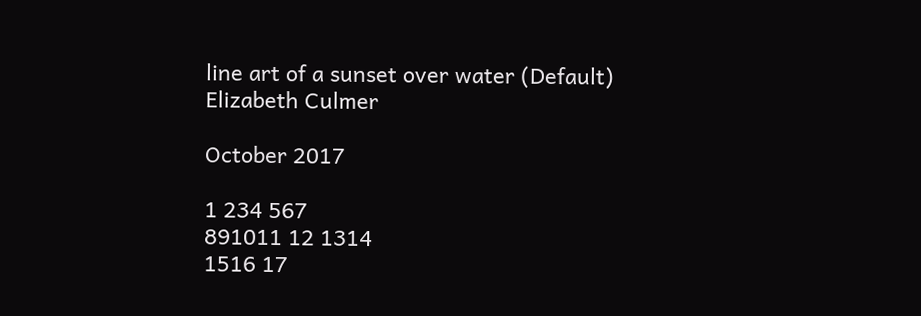line art of a sunset over water (Default)
Elizabeth Culmer

October 2017

1 234 567
891011 12 1314
1516 17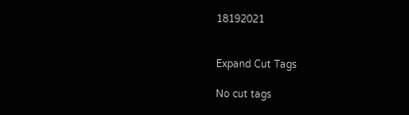18192021


Expand Cut Tags

No cut tags